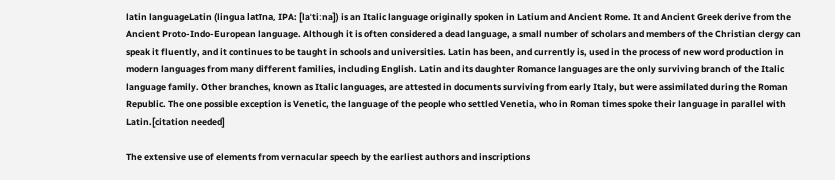latin languageLatin (lingua latīna, IPA: [laˈtiːna]) is an Italic language originally spoken in Latium and Ancient Rome. It and Ancient Greek derive from the Ancient Proto-Indo-European language. Although it is often considered a dead language, a small number of scholars and members of the Christian clergy can speak it fluently, and it continues to be taught in schools and universities. Latin has been, and currently is, used in the process of new word production in modern languages from many different families, including English. Latin and its daughter Romance languages are the only surviving branch of the Italic language family. Other branches, known as Italic languages, are attested in documents surviving from early Italy, but were assimilated during the Roman Republic. The one possible exception is Venetic, the language of the people who settled Venetia, who in Roman times spoke their language in parallel with Latin.[citation needed]

The extensive use of elements from vernacular speech by the earliest authors and inscriptions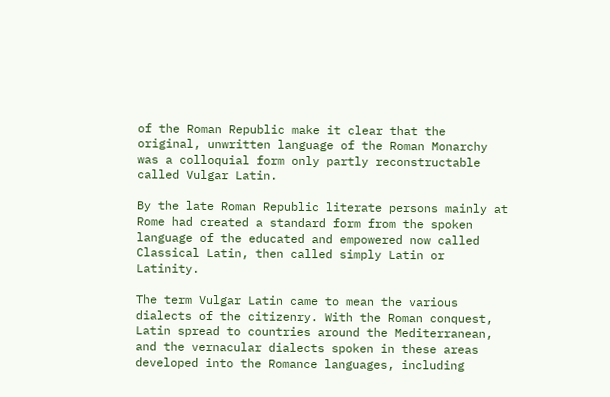of the Roman Republic make it clear that the original, unwritten language of the Roman Monarchy was a colloquial form only partly reconstructable called Vulgar Latin.

By the late Roman Republic literate persons mainly at Rome had created a standard form from the spoken language of the educated and empowered now called Classical Latin, then called simply Latin or Latinity.

The term Vulgar Latin came to mean the various dialects of the citizenry. With the Roman conquest, Latin spread to countries around the Mediterranean, and the vernacular dialects spoken in these areas developed into the Romance languages, including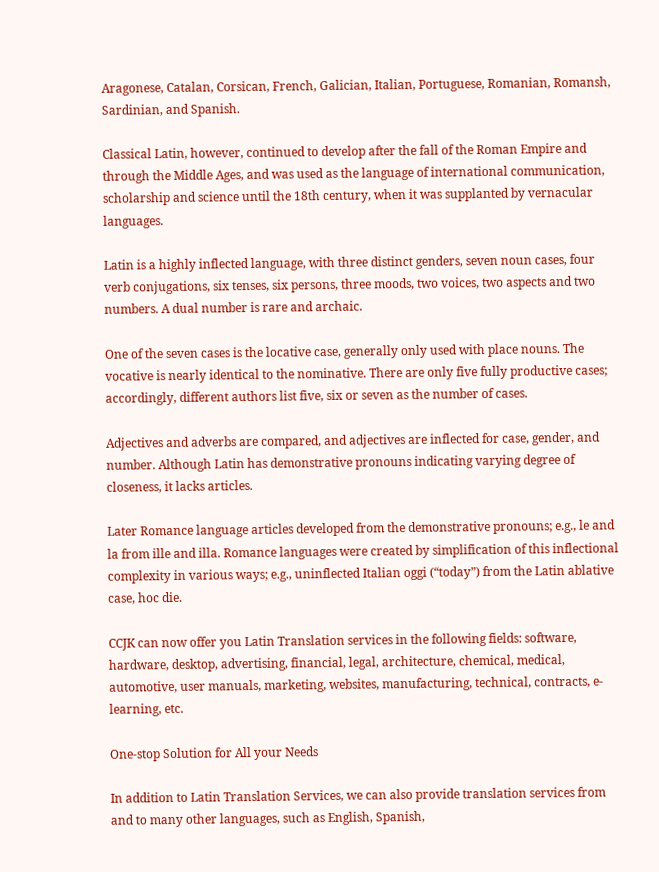Aragonese, Catalan, Corsican, French, Galician, Italian, Portuguese, Romanian, Romansh, Sardinian, and Spanish.

Classical Latin, however, continued to develop after the fall of the Roman Empire and through the Middle Ages, and was used as the language of international communication, scholarship and science until the 18th century, when it was supplanted by vernacular languages.

Latin is a highly inflected language, with three distinct genders, seven noun cases, four verb conjugations, six tenses, six persons, three moods, two voices, two aspects and two numbers. A dual number is rare and archaic.

One of the seven cases is the locative case, generally only used with place nouns. The vocative is nearly identical to the nominative. There are only five fully productive cases; accordingly, different authors list five, six or seven as the number of cases.

Adjectives and adverbs are compared, and adjectives are inflected for case, gender, and number. Although Latin has demonstrative pronouns indicating varying degree of closeness, it lacks articles.

Later Romance language articles developed from the demonstrative pronouns; e.g., le and la from ille and illa. Romance languages were created by simplification of this inflectional complexity in various ways; e.g., uninflected Italian oggi (“today”) from the Latin ablative case, hoc die.

CCJK can now offer you Latin Translation services in the following fields: software, hardware, desktop, advertising, financial, legal, architecture, chemical, medical, automotive, user manuals, marketing, websites, manufacturing, technical, contracts, e-learning, etc.

One-stop Solution for All your Needs

In addition to Latin Translation Services, we can also provide translation services from and to many other languages, such as English, Spanish,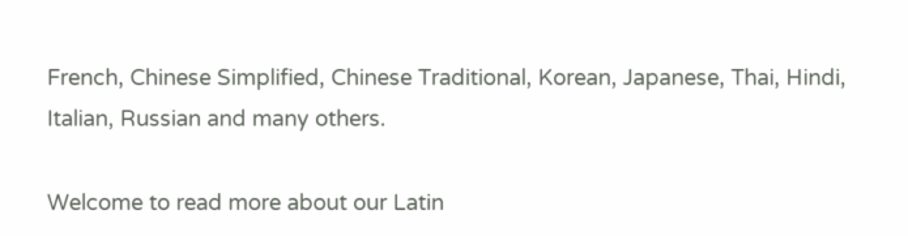French, Chinese Simplified, Chinese Traditional, Korean, Japanese, Thai, Hindi, Italian, Russian and many others.

Welcome to read more about our Latin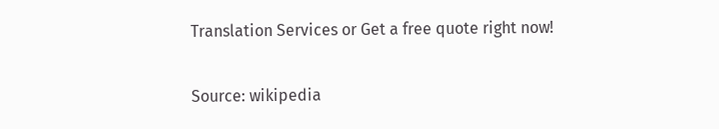Translation Services or Get a free quote right now!

Source: wikipedia